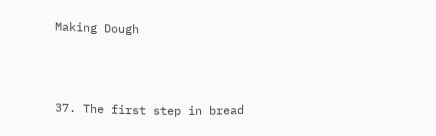Making Dough



37. The first step in bread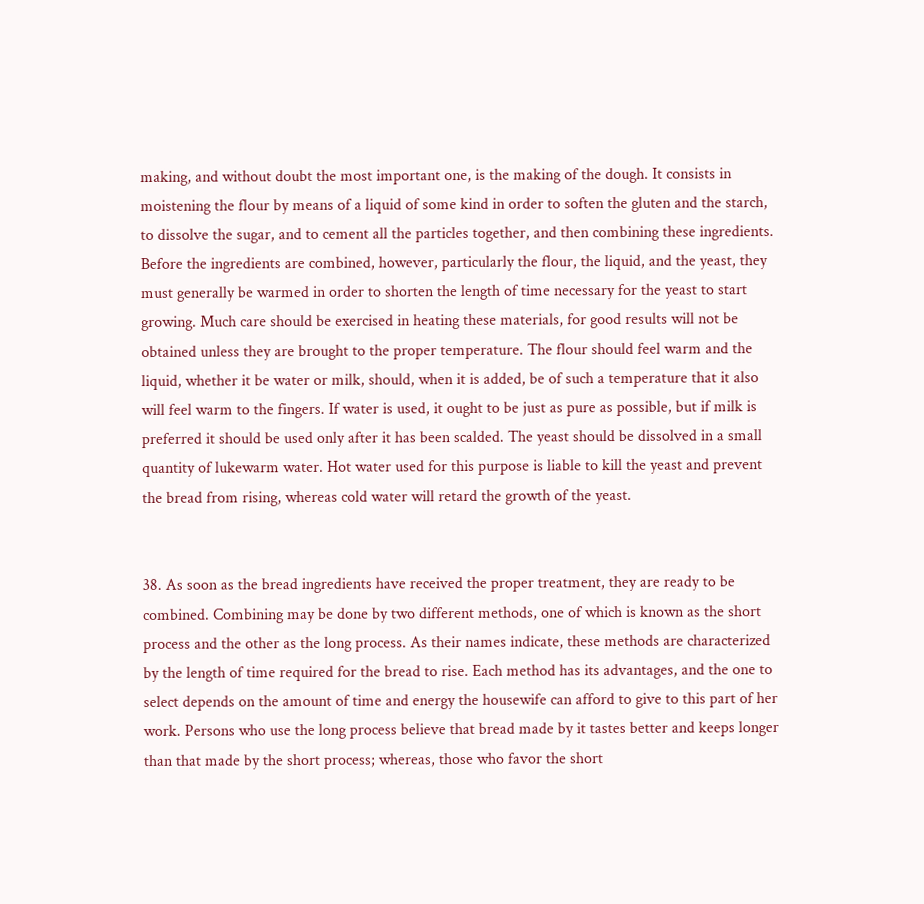making, and without doubt the most important one, is the making of the dough. It consists in moistening the flour by means of a liquid of some kind in order to soften the gluten and the starch, to dissolve the sugar, and to cement all the particles together, and then combining these ingredients. Before the ingredients are combined, however, particularly the flour, the liquid, and the yeast, they must generally be warmed in order to shorten the length of time necessary for the yeast to start growing. Much care should be exercised in heating these materials, for good results will not be obtained unless they are brought to the proper temperature. The flour should feel warm and the liquid, whether it be water or milk, should, when it is added, be of such a temperature that it also will feel warm to the fingers. If water is used, it ought to be just as pure as possible, but if milk is preferred it should be used only after it has been scalded. The yeast should be dissolved in a small quantity of lukewarm water. Hot water used for this purpose is liable to kill the yeast and prevent the bread from rising, whereas cold water will retard the growth of the yeast.


38. As soon as the bread ingredients have received the proper treatment, they are ready to be combined. Combining may be done by two different methods, one of which is known as the short process and the other as the long process. As their names indicate, these methods are characterized by the length of time required for the bread to rise. Each method has its advantages, and the one to select depends on the amount of time and energy the housewife can afford to give to this part of her work. Persons who use the long process believe that bread made by it tastes better and keeps longer than that made by the short process; whereas, those who favor the short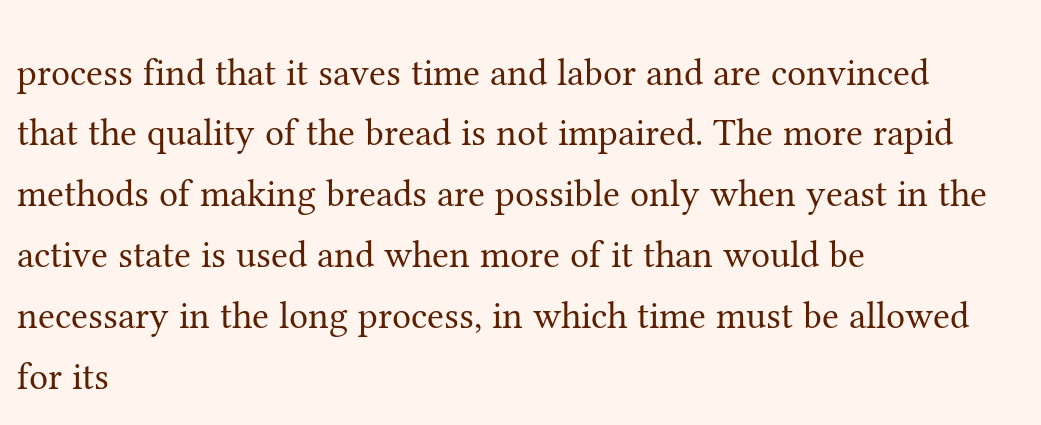process find that it saves time and labor and are convinced that the quality of the bread is not impaired. The more rapid methods of making breads are possible only when yeast in the active state is used and when more of it than would be necessary in the long process, in which time must be allowed for its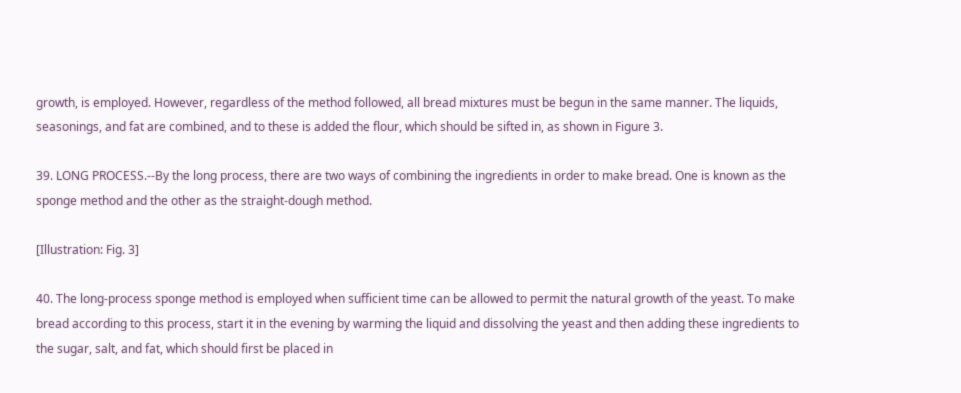growth, is employed. However, regardless of the method followed, all bread mixtures must be begun in the same manner. The liquids, seasonings, and fat are combined, and to these is added the flour, which should be sifted in, as shown in Figure 3.

39. LONG PROCESS.--By the long process, there are two ways of combining the ingredients in order to make bread. One is known as the sponge method and the other as the straight-dough method.

[Illustration: Fig. 3]

40. The long-process sponge method is employed when sufficient time can be allowed to permit the natural growth of the yeast. To make bread according to this process, start it in the evening by warming the liquid and dissolving the yeast and then adding these ingredients to the sugar, salt, and fat, which should first be placed in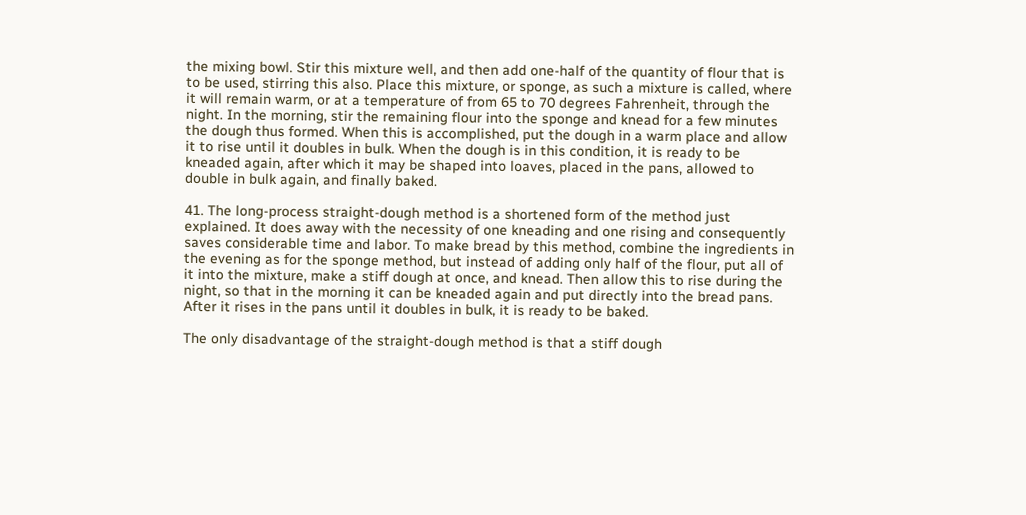the mixing bowl. Stir this mixture well, and then add one-half of the quantity of flour that is to be used, stirring this also. Place this mixture, or sponge, as such a mixture is called, where it will remain warm, or at a temperature of from 65 to 70 degrees Fahrenheit, through the night. In the morning, stir the remaining flour into the sponge and knead for a few minutes the dough thus formed. When this is accomplished, put the dough in a warm place and allow it to rise until it doubles in bulk. When the dough is in this condition, it is ready to be kneaded again, after which it may be shaped into loaves, placed in the pans, allowed to double in bulk again, and finally baked.

41. The long-process straight-dough method is a shortened form of the method just explained. It does away with the necessity of one kneading and one rising and consequently saves considerable time and labor. To make bread by this method, combine the ingredients in the evening as for the sponge method, but instead of adding only half of the flour, put all of it into the mixture, make a stiff dough at once, and knead. Then allow this to rise during the night, so that in the morning it can be kneaded again and put directly into the bread pans. After it rises in the pans until it doubles in bulk, it is ready to be baked.

The only disadvantage of the straight-dough method is that a stiff dough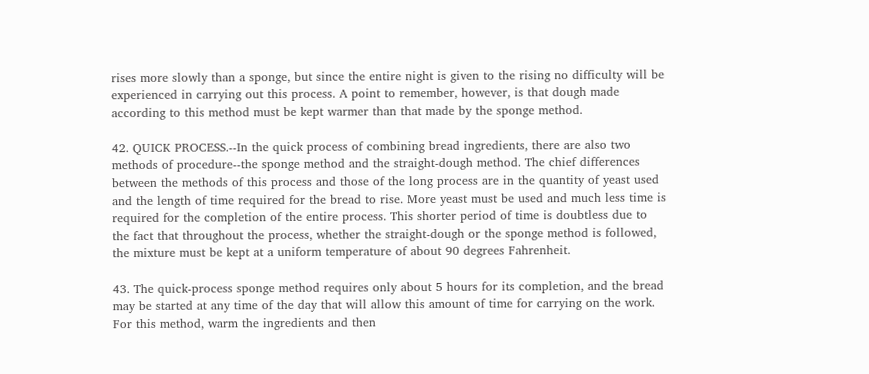rises more slowly than a sponge, but since the entire night is given to the rising no difficulty will be experienced in carrying out this process. A point to remember, however, is that dough made according to this method must be kept warmer than that made by the sponge method.

42. QUICK PROCESS.--In the quick process of combining bread ingredients, there are also two methods of procedure--the sponge method and the straight-dough method. The chief differences between the methods of this process and those of the long process are in the quantity of yeast used and the length of time required for the bread to rise. More yeast must be used and much less time is required for the completion of the entire process. This shorter period of time is doubtless due to the fact that throughout the process, whether the straight-dough or the sponge method is followed, the mixture must be kept at a uniform temperature of about 90 degrees Fahrenheit.

43. The quick-process sponge method requires only about 5 hours for its completion, and the bread may be started at any time of the day that will allow this amount of time for carrying on the work. For this method, warm the ingredients and then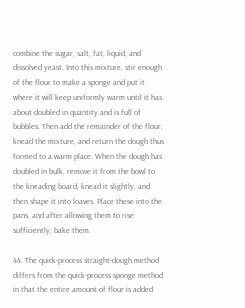combine the sugar, salt, fat, liquid, and dissolved yeast. Into this mixture, stir enough of the flour to make a sponge and put it where it will keep uniformly warm until it has about doubled in quantity and is full of bubbles. Then add the remainder of the flour, knead the mixture, and return the dough thus formed to a warm place. When the dough has doubled in bulk, remove it from the bowl to the kneading board, knead it slightly, and then shape it into loaves. Place these into the pans, and after allowing them to rise sufficiently, bake them.

44. The quick-process straight-dough method differs from the quick-process sponge method in that the entire amount of flour is added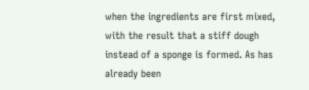when the ingredients are first mixed, with the result that a stiff dough instead of a sponge is formed. As has already been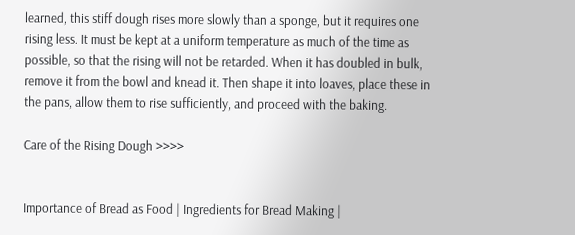learned, this stiff dough rises more slowly than a sponge, but it requires one rising less. It must be kept at a uniform temperature as much of the time as possible, so that the rising will not be retarded. When it has doubled in bulk, remove it from the bowl and knead it. Then shape it into loaves, place these in the pans, allow them to rise sufficiently, and proceed with the baking.

Care of the Rising Dough >>>>


Importance of Bread as Food | Ingredients for Bread Making |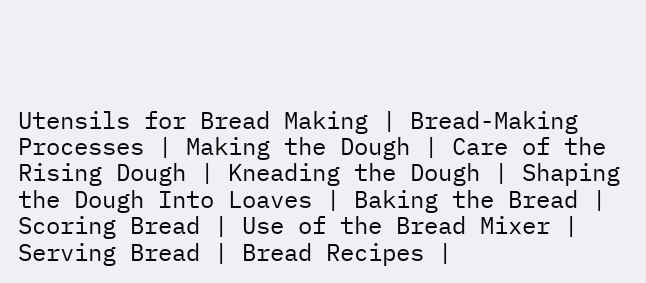Utensils for Bread Making | Bread-Making Processes | Making the Dough | Care of the Rising Dough | Kneading the Dough | Shaping the Dough Into Loaves | Baking the Bread | Scoring Bread | Use of the Bread Mixer | Serving Bread | Bread Recipes |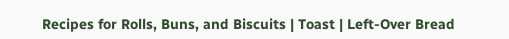Recipes for Rolls, Buns, and Biscuits | Toast | Left-Over Bread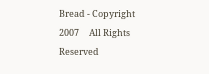Bread - Copyright 2007     All Rights Reserved